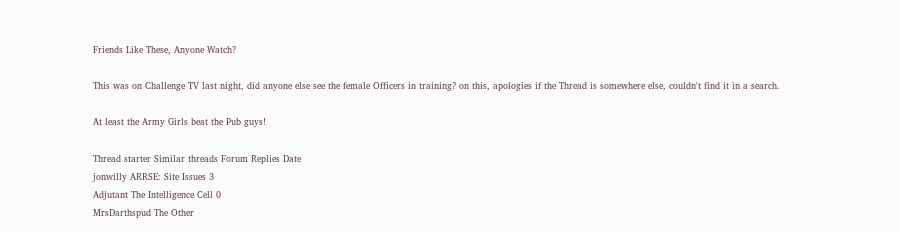Friends Like These, Anyone Watch?

This was on Challenge TV last night, did anyone else see the female Officers in training? on this, apologies if the Thread is somewhere else, couldn't find it in a search.

At least the Army Girls beat the Pub guys!

Thread starter Similar threads Forum Replies Date
jonwilly ARRSE: Site Issues 3
Adjutant The Intelligence Cell 0
MrsDarthspud The Other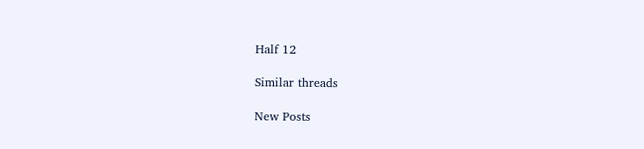Half 12

Similar threads

New Posts